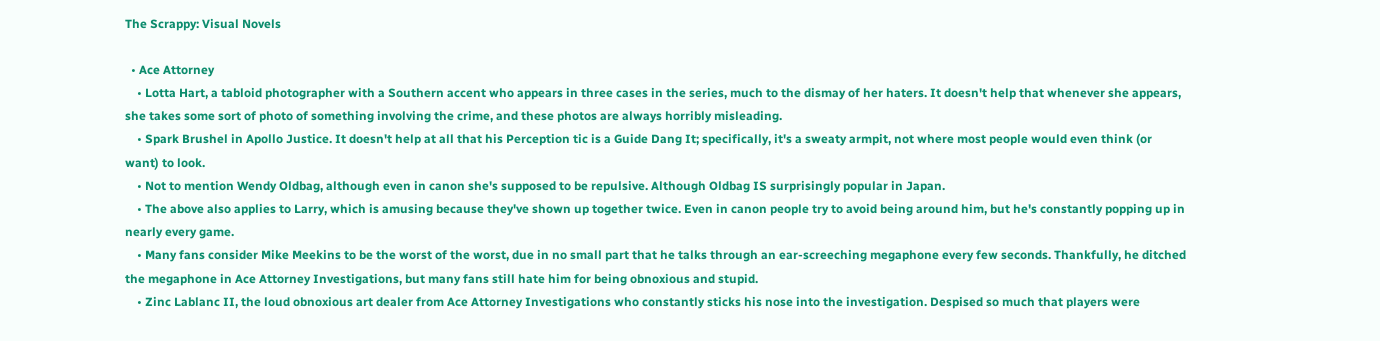The Scrappy: Visual Novels

  • Ace Attorney
    • Lotta Hart, a tabloid photographer with a Southern accent who appears in three cases in the series, much to the dismay of her haters. It doesn't help that whenever she appears, she takes some sort of photo of something involving the crime, and these photos are always horribly misleading.
    • Spark Brushel in Apollo Justice. It doesn't help at all that his Perception tic is a Guide Dang It; specifically, it's a sweaty armpit, not where most people would even think (or want) to look.
    • Not to mention Wendy Oldbag, although even in canon she's supposed to be repulsive. Although Oldbag IS surprisingly popular in Japan.
    • The above also applies to Larry, which is amusing because they've shown up together twice. Even in canon people try to avoid being around him, but he's constantly popping up in nearly every game.
    • Many fans consider Mike Meekins to be the worst of the worst, due in no small part that he talks through an ear-screeching megaphone every few seconds. Thankfully, he ditched the megaphone in Ace Attorney Investigations, but many fans still hate him for being obnoxious and stupid.
    • Zinc Lablanc II, the loud obnoxious art dealer from Ace Attorney Investigations who constantly sticks his nose into the investigation. Despised so much that players were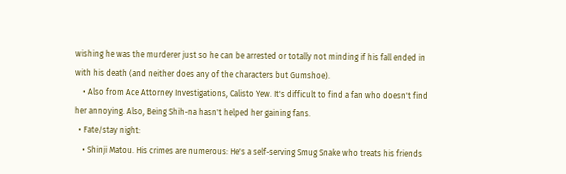wishing he was the murderer just so he can be arrested or totally not minding if his fall ended in with his death (and neither does any of the characters but Gumshoe).
    • Also from Ace Attorney Investigations, Calisto Yew. It's difficult to find a fan who doesn't find her annoying. Also, Being Shih-na hasn't helped her gaining fans.
  • Fate/stay night:
    • Shinji Matou. His crimes are numerous: He's a self-serving Smug Snake who treats his friends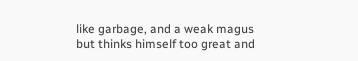like garbage, and a weak magus but thinks himself too great and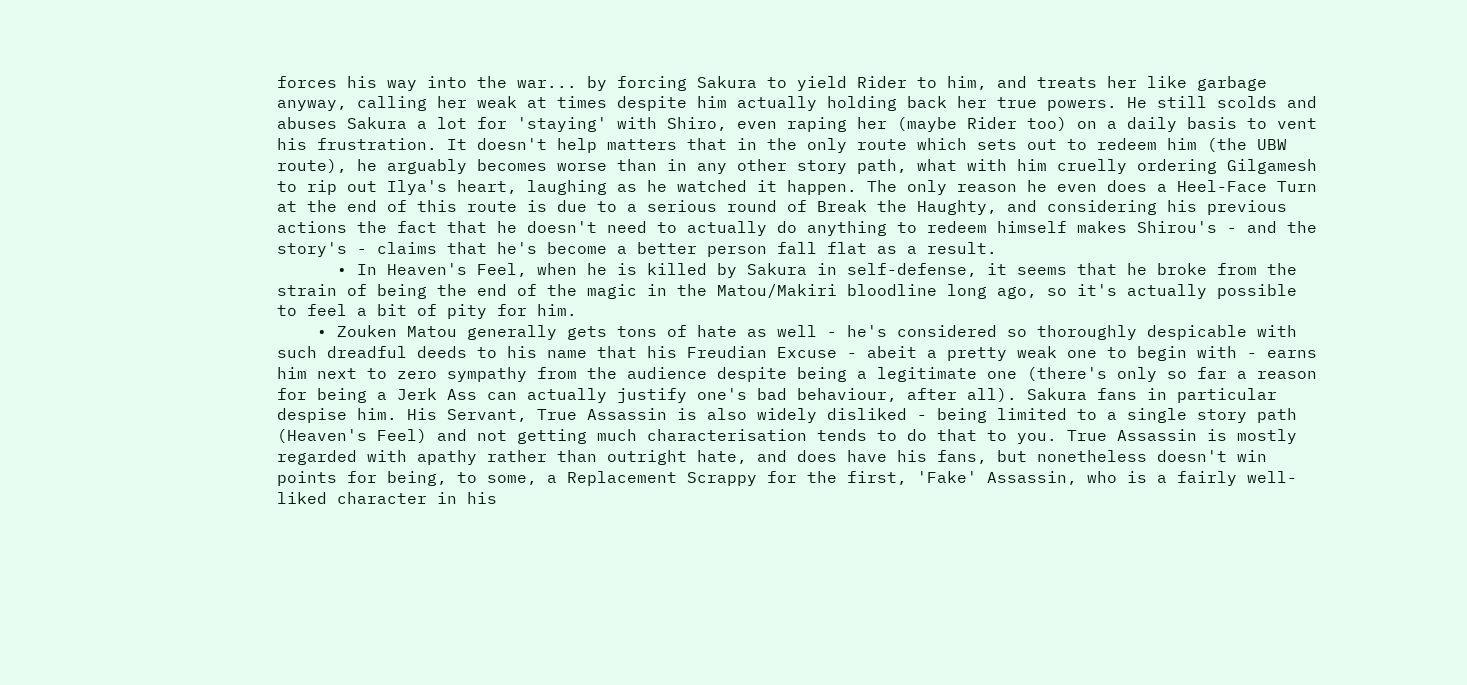forces his way into the war... by forcing Sakura to yield Rider to him, and treats her like garbage anyway, calling her weak at times despite him actually holding back her true powers. He still scolds and abuses Sakura a lot for 'staying' with Shiro, even raping her (maybe Rider too) on a daily basis to vent his frustration. It doesn't help matters that in the only route which sets out to redeem him (the UBW route), he arguably becomes worse than in any other story path, what with him cruelly ordering Gilgamesh to rip out Ilya's heart, laughing as he watched it happen. The only reason he even does a Heel-Face Turn at the end of this route is due to a serious round of Break the Haughty, and considering his previous actions the fact that he doesn't need to actually do anything to redeem himself makes Shirou's - and the story's - claims that he's become a better person fall flat as a result.
      • In Heaven's Feel, when he is killed by Sakura in self-defense, it seems that he broke from the strain of being the end of the magic in the Matou/Makiri bloodline long ago, so it's actually possible to feel a bit of pity for him.
    • Zouken Matou generally gets tons of hate as well - he's considered so thoroughly despicable with such dreadful deeds to his name that his Freudian Excuse - abeit a pretty weak one to begin with - earns him next to zero sympathy from the audience despite being a legitimate one (there's only so far a reason for being a Jerk Ass can actually justify one's bad behaviour, after all). Sakura fans in particular despise him. His Servant, True Assassin is also widely disliked - being limited to a single story path (Heaven's Feel) and not getting much characterisation tends to do that to you. True Assassin is mostly regarded with apathy rather than outright hate, and does have his fans, but nonetheless doesn't win points for being, to some, a Replacement Scrappy for the first, 'Fake' Assassin, who is a fairly well-liked character in his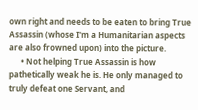own right and needs to be eaten to bring True Assassin (whose I'm a Humanitarian aspects are also frowned upon) into the picture.
      • Not helping True Assassin is how pathetically weak he is. He only managed to truly defeat one Servant, and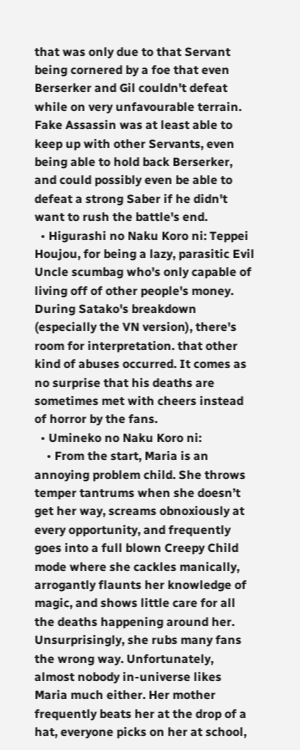that was only due to that Servant being cornered by a foe that even Berserker and Gil couldn't defeat while on very unfavourable terrain. Fake Assassin was at least able to keep up with other Servants, even being able to hold back Berserker, and could possibly even be able to defeat a strong Saber if he didn't want to rush the battle's end.
  • Higurashi no Naku Koro ni: Teppei Houjou, for being a lazy, parasitic Evil Uncle scumbag who's only capable of living off of other people's money. During Satako's breakdown (especially the VN version), there's room for interpretation. that other kind of abuses occurred. It comes as no surprise that his deaths are sometimes met with cheers instead of horror by the fans.
  • Umineko no Naku Koro ni:
    • From the start, Maria is an annoying problem child. She throws temper tantrums when she doesn’t get her way, screams obnoxiously at every opportunity, and frequently goes into a full blown Creepy Child mode where she cackles manically, arrogantly flaunts her knowledge of magic, and shows little care for all the deaths happening around her. Unsurprisingly, she rubs many fans the wrong way. Unfortunately, almost nobody in-universe likes Maria much either. Her mother frequently beats her at the drop of a hat, everyone picks on her at school,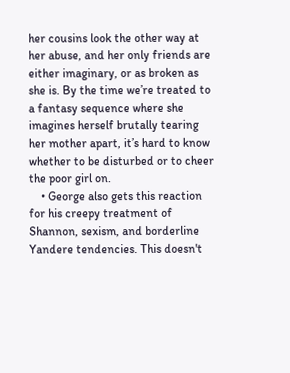her cousins look the other way at her abuse, and her only friends are either imaginary, or as broken as she is. By the time we’re treated to a fantasy sequence where she imagines herself brutally tearing her mother apart, it’s hard to know whether to be disturbed or to cheer the poor girl on.
    • George also gets this reaction for his creepy treatment of Shannon, sexism, and borderline Yandere tendencies. This doesn't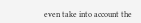even take into account the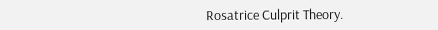Rosatrice Culprit Theory.